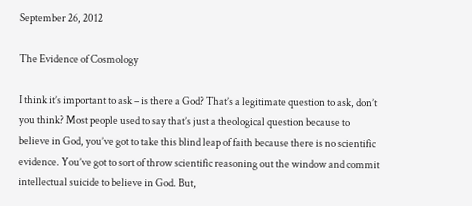September 26, 2012

The Evidence of Cosmology

I think it’s important to ask – is there a God? That’s a legitimate question to ask, don’t you think? Most people used to say that’s just a theological question because to believe in God, you’ve got to take this blind leap of faith because there is no scientific evidence. You’ve got to sort of throw scientific reasoning out the window and commit intellectual suicide to believe in God. But,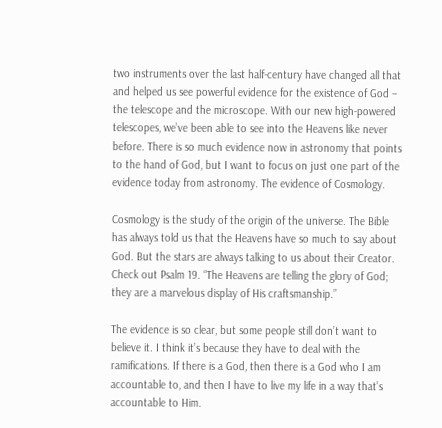two instruments over the last half-century have changed all that and helped us see powerful evidence for the existence of God – the telescope and the microscope. With our new high-powered telescopes, we’ve been able to see into the Heavens like never before. There is so much evidence now in astronomy that points to the hand of God, but I want to focus on just one part of the evidence today from astronomy. The evidence of Cosmology.

Cosmology is the study of the origin of the universe. The Bible has always told us that the Heavens have so much to say about God. But the stars are always talking to us about their Creator. Check out Psalm 19. “The Heavens are telling the glory of God; they are a marvelous display of His craftsmanship.”

The evidence is so clear, but some people still don’t want to believe it. I think it’s because they have to deal with the ramifications. If there is a God, then there is a God who I am accountable to, and then I have to live my life in a way that’s accountable to Him.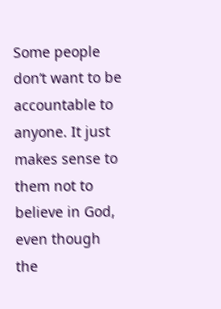Some people don’t want to be accountable to anyone. It just makes sense to them not to believe in God, even though the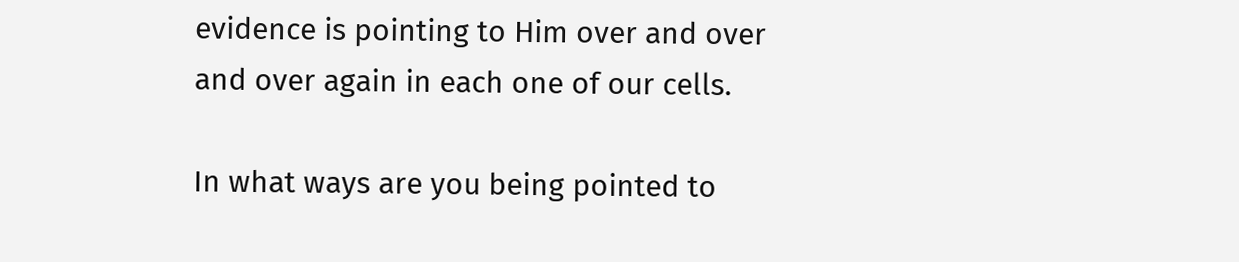evidence is pointing to Him over and over and over again in each one of our cells.

In what ways are you being pointed to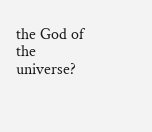the God of the universe?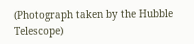(Photograph taken by the Hubble Telescope)